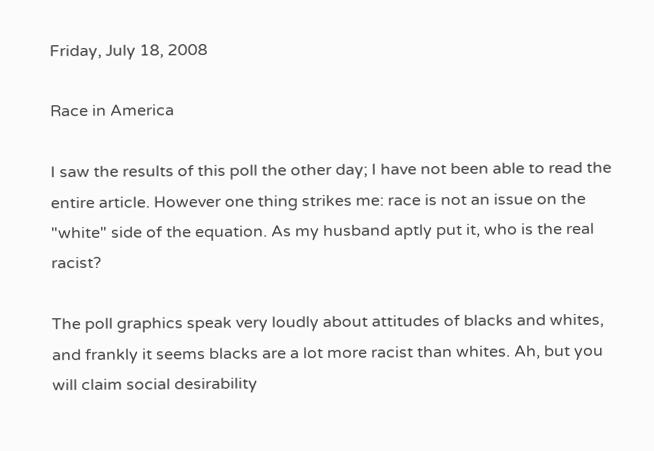Friday, July 18, 2008

Race in America

I saw the results of this poll the other day; I have not been able to read the entire article. However one thing strikes me: race is not an issue on the "white" side of the equation. As my husband aptly put it, who is the real racist?

The poll graphics speak very loudly about attitudes of blacks and whites, and frankly it seems blacks are a lot more racist than whites. Ah, but you will claim social desirability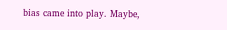bias came into play. Maybe,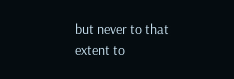but never to that extent to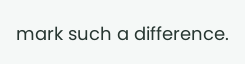mark such a difference.